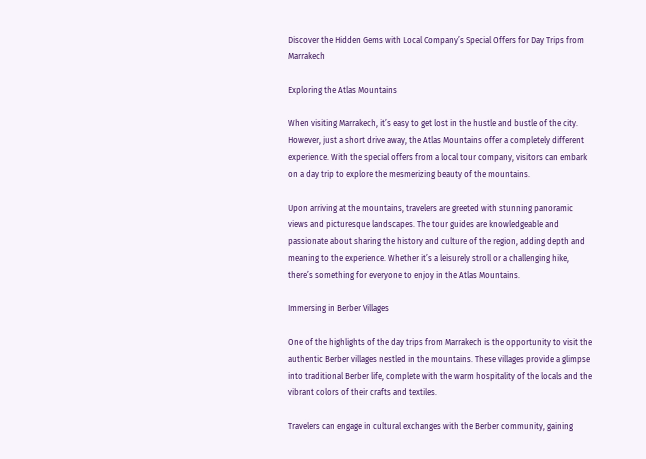Discover the Hidden Gems with Local Company’s Special Offers for Day Trips from Marrakech

Exploring the Atlas Mountains

When visiting Marrakech, it’s easy to get lost in the hustle and bustle of the city. However, just a short drive away, the Atlas Mountains offer a completely different experience. With the special offers from a local tour company, visitors can embark on a day trip to explore the mesmerizing beauty of the mountains.

Upon arriving at the mountains, travelers are greeted with stunning panoramic views and picturesque landscapes. The tour guides are knowledgeable and passionate about sharing the history and culture of the region, adding depth and meaning to the experience. Whether it’s a leisurely stroll or a challenging hike, there’s something for everyone to enjoy in the Atlas Mountains.

Immersing in Berber Villages

One of the highlights of the day trips from Marrakech is the opportunity to visit the authentic Berber villages nestled in the mountains. These villages provide a glimpse into traditional Berber life, complete with the warm hospitality of the locals and the vibrant colors of their crafts and textiles.

Travelers can engage in cultural exchanges with the Berber community, gaining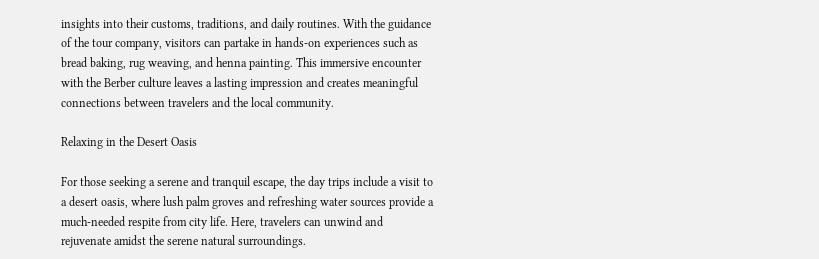insights into their customs, traditions, and daily routines. With the guidance of the tour company, visitors can partake in hands-on experiences such as bread baking, rug weaving, and henna painting. This immersive encounter with the Berber culture leaves a lasting impression and creates meaningful connections between travelers and the local community.

Relaxing in the Desert Oasis

For those seeking a serene and tranquil escape, the day trips include a visit to a desert oasis, where lush palm groves and refreshing water sources provide a much-needed respite from city life. Here, travelers can unwind and rejuvenate amidst the serene natural surroundings.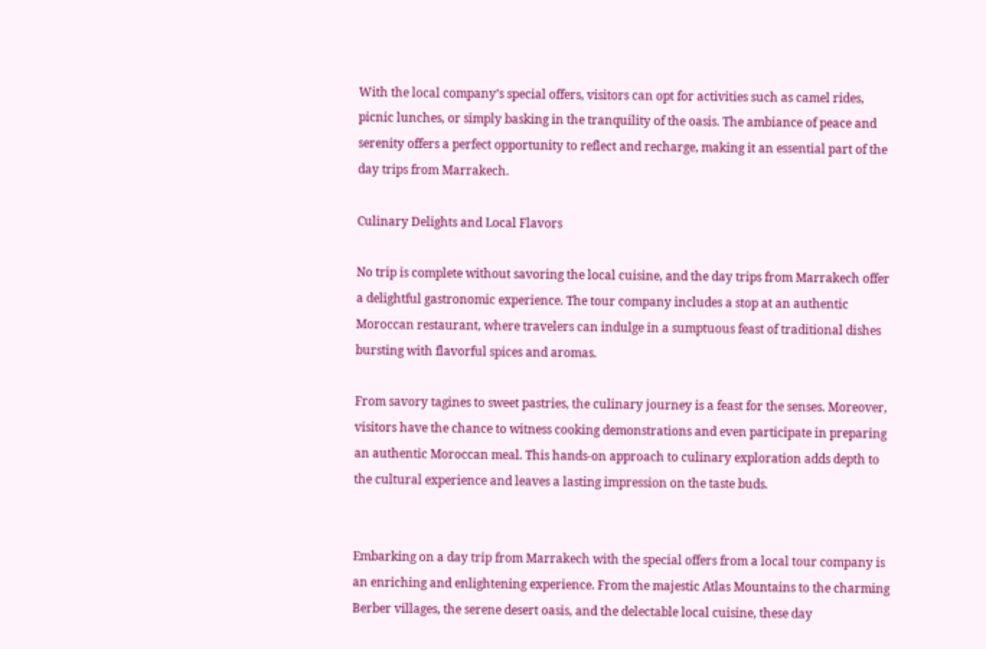With the local company’s special offers, visitors can opt for activities such as camel rides, picnic lunches, or simply basking in the tranquility of the oasis. The ambiance of peace and serenity offers a perfect opportunity to reflect and recharge, making it an essential part of the day trips from Marrakech.

Culinary Delights and Local Flavors

No trip is complete without savoring the local cuisine, and the day trips from Marrakech offer a delightful gastronomic experience. The tour company includes a stop at an authentic Moroccan restaurant, where travelers can indulge in a sumptuous feast of traditional dishes bursting with flavorful spices and aromas.

From savory tagines to sweet pastries, the culinary journey is a feast for the senses. Moreover, visitors have the chance to witness cooking demonstrations and even participate in preparing an authentic Moroccan meal. This hands-on approach to culinary exploration adds depth to the cultural experience and leaves a lasting impression on the taste buds.


Embarking on a day trip from Marrakech with the special offers from a local tour company is an enriching and enlightening experience. From the majestic Atlas Mountains to the charming Berber villages, the serene desert oasis, and the delectable local cuisine, these day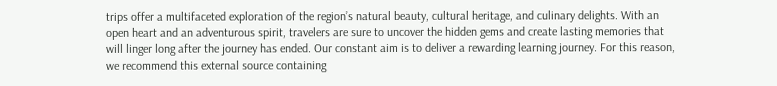trips offer a multifaceted exploration of the region’s natural beauty, cultural heritage, and culinary delights. With an open heart and an adventurous spirit, travelers are sure to uncover the hidden gems and create lasting memories that will linger long after the journey has ended. Our constant aim is to deliver a rewarding learning journey. For this reason, we recommend this external source containing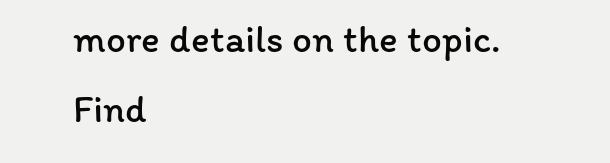more details on the topic. Find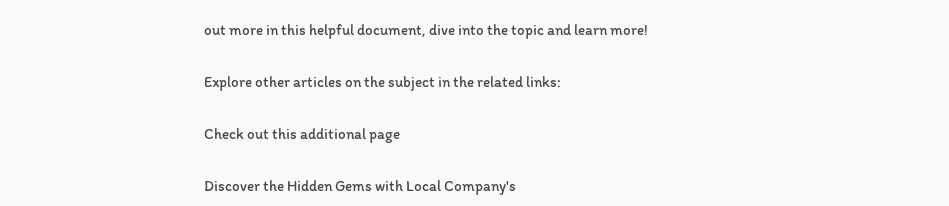out more in this helpful document, dive into the topic and learn more!

Explore other articles on the subject in the related links:

Check out this additional page

Discover the Hidden Gems with Local Company's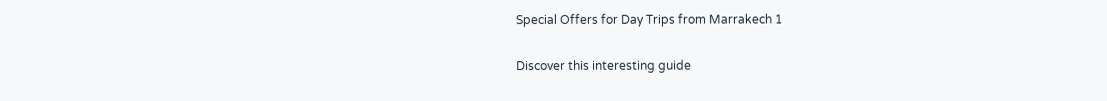Special Offers for Day Trips from Marrakech 1

Discover this interesting guide